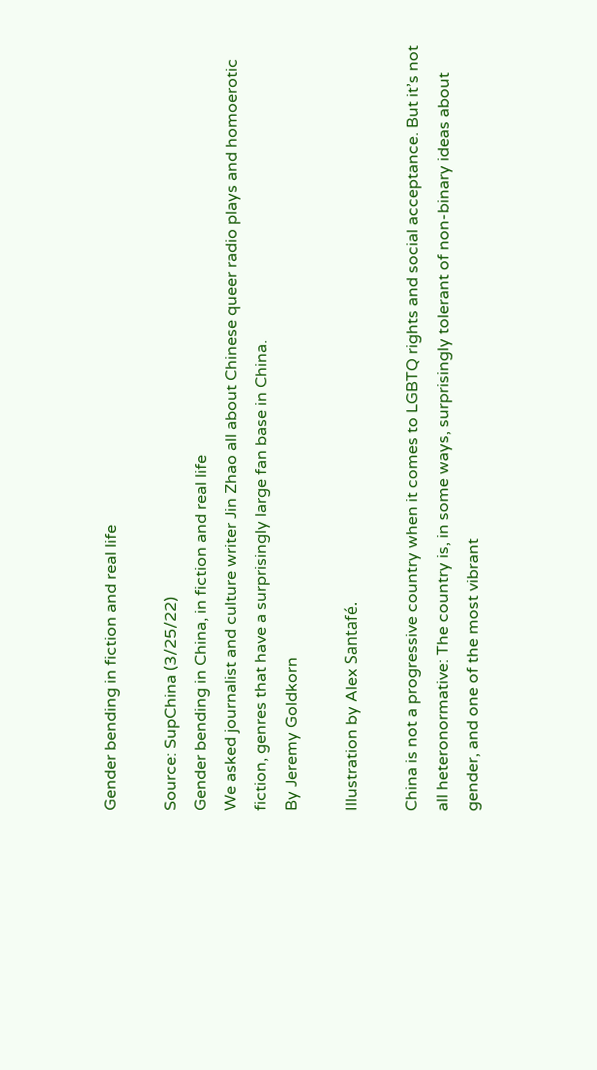Gender bending in fiction and real life

Source: SupChina (3/25/22)
Gender bending in China, in fiction and real life
We asked journalist and culture writer Jin Zhao all about Chinese queer radio plays and homoerotic fiction, genres that have a surprisingly large fan base in China.
By Jeremy Goldkorn

Illustration by Alex Santafé.

China is not a progressive country when it comes to LGBTQ rights and social acceptance. But it’s not all heteronormative: The country is, in some ways, surprisingly tolerant of non-binary ideas about gender, and one of the most vibrant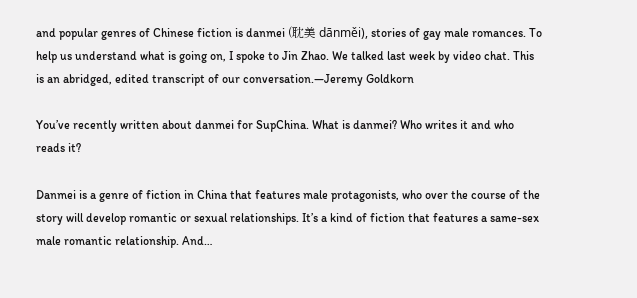and popular genres of Chinese fiction is danmei (耽美 dānměi), stories of gay male romances. To help us understand what is going on, I spoke to Jin Zhao. We talked last week by video chat. This is an abridged, edited transcript of our conversation.—Jeremy Goldkorn

You’ve recently written about danmei for SupChina. What is danmei? Who writes it and who reads it?

Danmei is a genre of fiction in China that features male protagonists, who over the course of the story will develop romantic or sexual relationships. It’s a kind of fiction that features a same-sex male romantic relationship. And…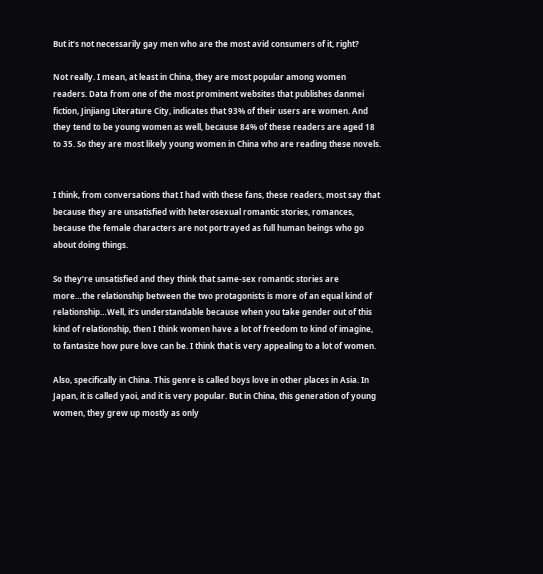But it’s not necessarily gay men who are the most avid consumers of it, right?

Not really. I mean, at least in China, they are most popular among women readers. Data from one of the most prominent websites that publishes danmei fiction, Jinjiang Literature City, indicates that 93% of their users are women. And they tend to be young women as well, because 84% of these readers are aged 18 to 35. So they are most likely young women in China who are reading these novels.


I think, from conversations that I had with these fans, these readers, most say that because they are unsatisfied with heterosexual romantic stories, romances, because the female characters are not portrayed as full human beings who go about doing things.

So they’re unsatisfied and they think that same-sex romantic stories are more…the relationship between the two protagonists is more of an equal kind of relationship…Well, it’s understandable because when you take gender out of this kind of relationship, then I think women have a lot of freedom to kind of imagine, to fantasize how pure love can be. I think that is very appealing to a lot of women.

Also, specifically in China. This genre is called boys love in other places in Asia. In Japan, it is called yaoi, and it is very popular. But in China, this generation of young women, they grew up mostly as only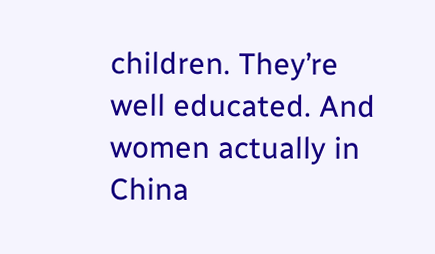children. They’re well educated. And women actually in China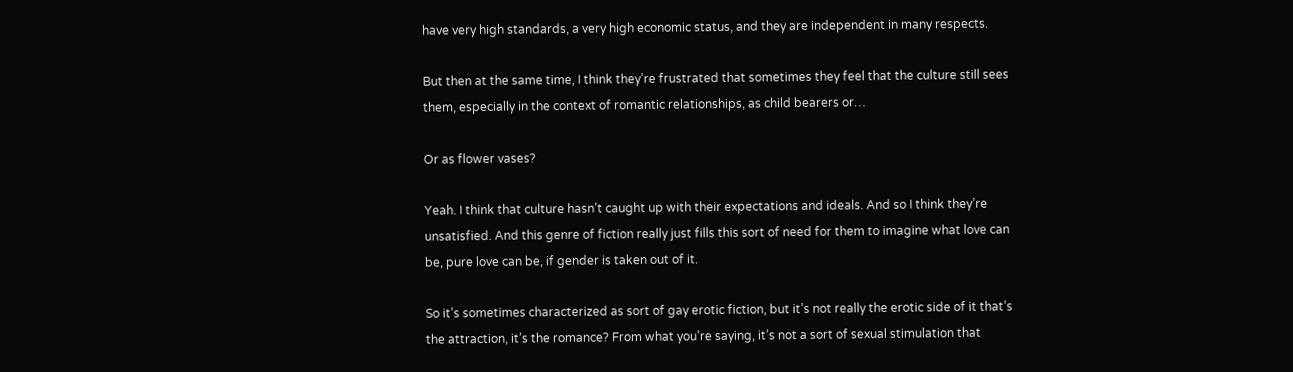have very high standards, a very high economic status, and they are independent in many respects.

But then at the same time, I think they’re frustrated that sometimes they feel that the culture still sees them, especially in the context of romantic relationships, as child bearers or…

Or as flower vases?

Yeah. I think that culture hasn’t caught up with their expectations and ideals. And so I think they’re unsatisfied. And this genre of fiction really just fills this sort of need for them to imagine what love can be, pure love can be, if gender is taken out of it.

So it’s sometimes characterized as sort of gay erotic fiction, but it’s not really the erotic side of it that’s the attraction, it’s the romance? From what you’re saying, it’s not a sort of sexual stimulation that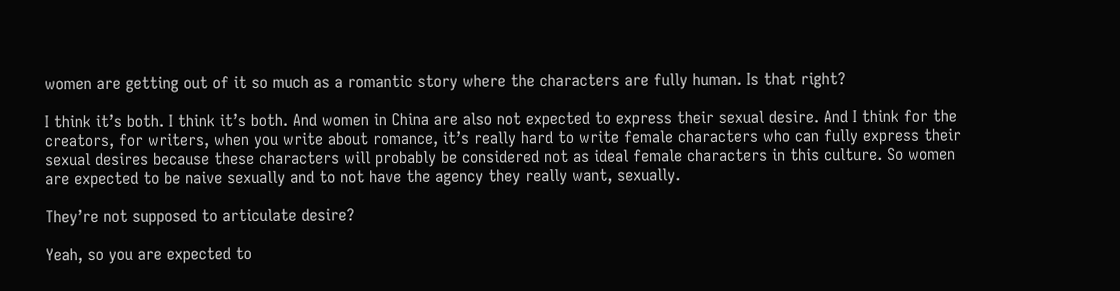women are getting out of it so much as a romantic story where the characters are fully human. Is that right?

I think it’s both. I think it’s both. And women in China are also not expected to express their sexual desire. And I think for the creators, for writers, when you write about romance, it’s really hard to write female characters who can fully express their sexual desires because these characters will probably be considered not as ideal female characters in this culture. So women are expected to be naive sexually and to not have the agency they really want, sexually.

They’re not supposed to articulate desire?

Yeah, so you are expected to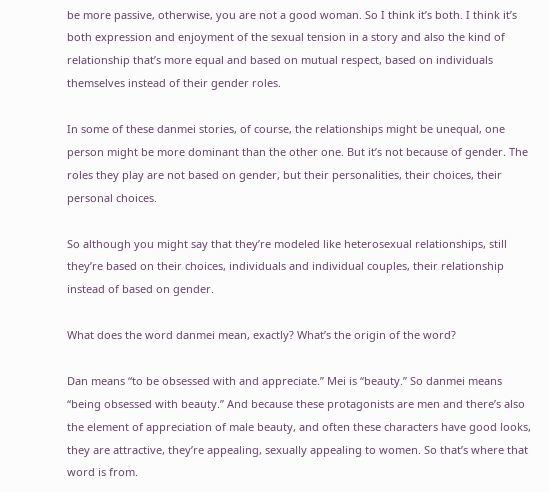be more passive, otherwise, you are not a good woman. So I think it’s both. I think it’s both expression and enjoyment of the sexual tension in a story and also the kind of relationship that’s more equal and based on mutual respect, based on individuals themselves instead of their gender roles.

In some of these danmei stories, of course, the relationships might be unequal, one person might be more dominant than the other one. But it’s not because of gender. The roles they play are not based on gender, but their personalities, their choices, their personal choices.

So although you might say that they’re modeled like heterosexual relationships, still they’re based on their choices, individuals and individual couples, their relationship instead of based on gender.

What does the word danmei mean, exactly? What’s the origin of the word?

Dan means “to be obsessed with and appreciate.” Mei is “beauty.” So danmei means “being obsessed with beauty.” And because these protagonists are men and there’s also the element of appreciation of male beauty, and often these characters have good looks, they are attractive, they’re appealing, sexually appealing to women. So that’s where that word is from.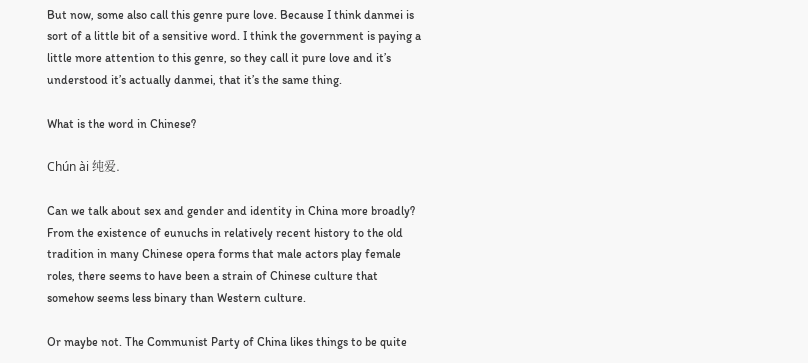But now, some also call this genre pure love. Because I think danmei is sort of a little bit of a sensitive word. I think the government is paying a little more attention to this genre, so they call it pure love and it’s understood it’s actually danmei, that it’s the same thing.

What is the word in Chinese?

Chún ài 纯爱.

Can we talk about sex and gender and identity in China more broadly? From the existence of eunuchs in relatively recent history to the old tradition in many Chinese opera forms that male actors play female roles, there seems to have been a strain of Chinese culture that somehow seems less binary than Western culture.

Or maybe not. The Communist Party of China likes things to be quite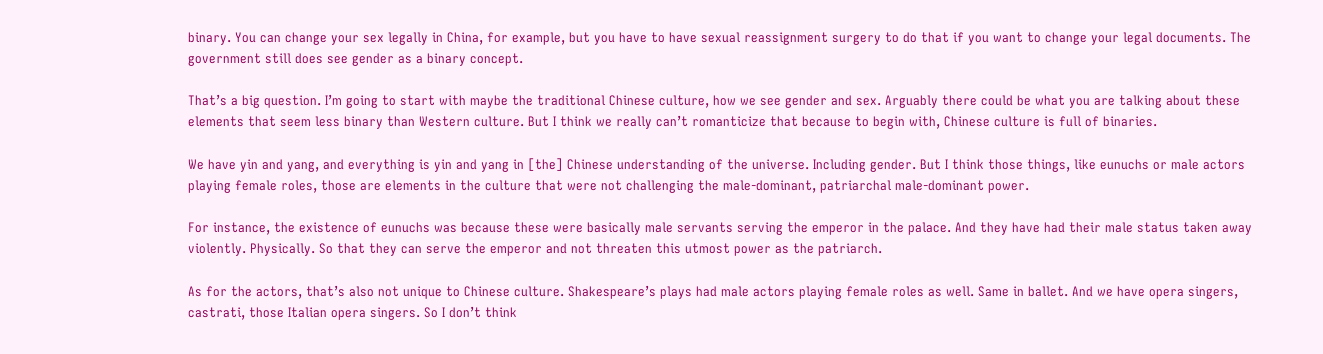binary. You can change your sex legally in China, for example, but you have to have sexual reassignment surgery to do that if you want to change your legal documents. The government still does see gender as a binary concept.

That’s a big question. I’m going to start with maybe the traditional Chinese culture, how we see gender and sex. Arguably there could be what you are talking about these elements that seem less binary than Western culture. But I think we really can’t romanticize that because to begin with, Chinese culture is full of binaries.

We have yin and yang, and everything is yin and yang in [the] Chinese understanding of the universe. Including gender. But I think those things, like eunuchs or male actors playing female roles, those are elements in the culture that were not challenging the male-dominant, patriarchal male-dominant power.

For instance, the existence of eunuchs was because these were basically male servants serving the emperor in the palace. And they have had their male status taken away violently. Physically. So that they can serve the emperor and not threaten this utmost power as the patriarch.

As for the actors, that’s also not unique to Chinese culture. Shakespeare’s plays had male actors playing female roles as well. Same in ballet. And we have opera singers, castrati, those Italian opera singers. So I don’t think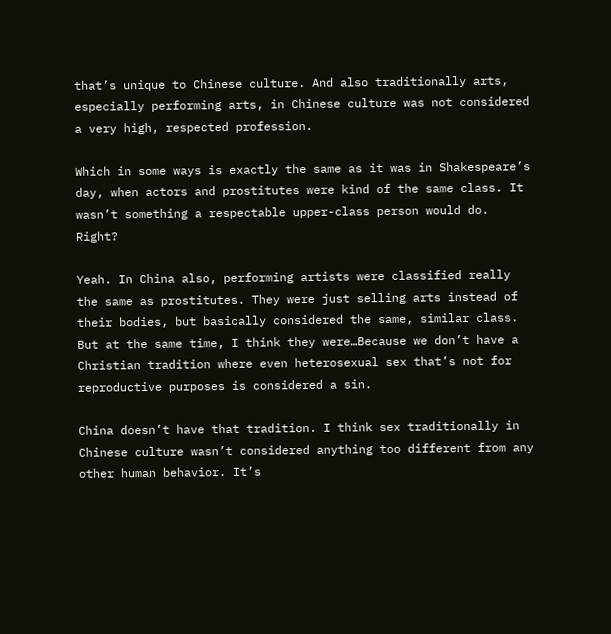that’s unique to Chinese culture. And also traditionally arts, especially performing arts, in Chinese culture was not considered a very high, respected profession.

Which in some ways is exactly the same as it was in Shakespeare’s day, when actors and prostitutes were kind of the same class. It wasn’t something a respectable upper-class person would do. Right?

Yeah. In China also, performing artists were classified really the same as prostitutes. They were just selling arts instead of their bodies, but basically considered the same, similar class. But at the same time, I think they were…Because we don’t have a Christian tradition where even heterosexual sex that’s not for reproductive purposes is considered a sin.

China doesn’t have that tradition. I think sex traditionally in Chinese culture wasn’t considered anything too different from any other human behavior. It’s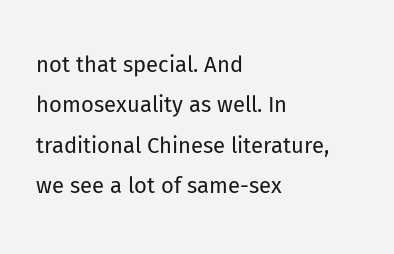not that special. And homosexuality as well. In traditional Chinese literature, we see a lot of same-sex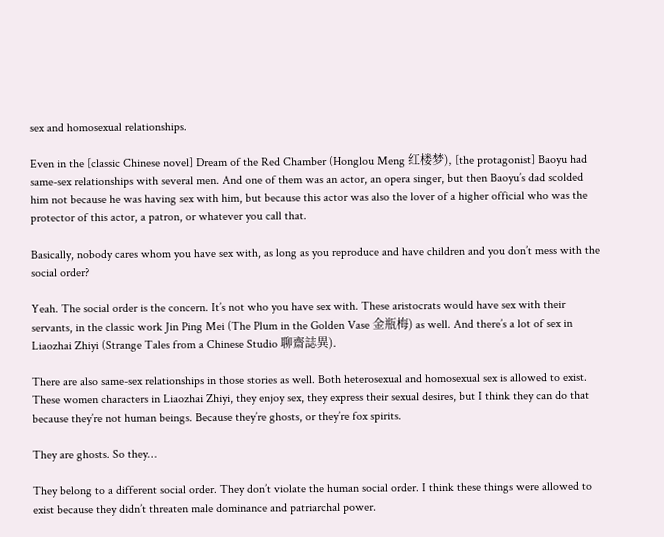sex and homosexual relationships.

Even in the [classic Chinese novel] Dream of the Red Chamber (Honglou Meng 红楼梦), [the protagonist] Baoyu had same-sex relationships with several men. And one of them was an actor, an opera singer, but then Baoyu’s dad scolded him not because he was having sex with him, but because this actor was also the lover of a higher official who was the protector of this actor, a patron, or whatever you call that.

Basically, nobody cares whom you have sex with, as long as you reproduce and have children and you don’t mess with the social order?

Yeah. The social order is the concern. It’s not who you have sex with. These aristocrats would have sex with their servants, in the classic work Jin Ping Mei (The Plum in the Golden Vase 金瓶梅) as well. And there’s a lot of sex in Liaozhai Zhiyi (Strange Tales from a Chinese Studio 聊齋誌異).

There are also same-sex relationships in those stories as well. Both heterosexual and homosexual sex is allowed to exist. These women characters in Liaozhai Zhiyi, they enjoy sex, they express their sexual desires, but I think they can do that because they’re not human beings. Because they’re ghosts, or they’re fox spirits.

They are ghosts. So they…

They belong to a different social order. They don’t violate the human social order. I think these things were allowed to exist because they didn’t threaten male dominance and patriarchal power.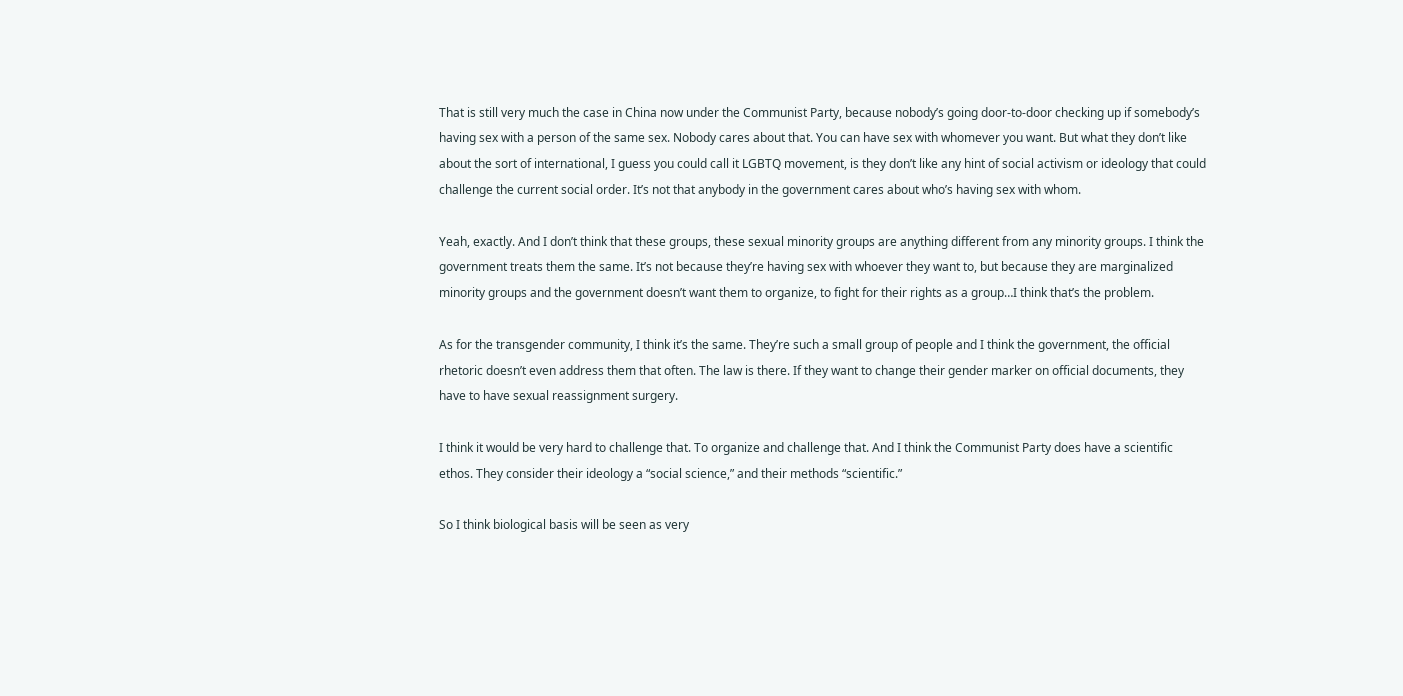That is still very much the case in China now under the Communist Party, because nobody’s going door-to-door checking up if somebody’s having sex with a person of the same sex. Nobody cares about that. You can have sex with whomever you want. But what they don’t like about the sort of international, I guess you could call it LGBTQ movement, is they don’t like any hint of social activism or ideology that could challenge the current social order. It’s not that anybody in the government cares about who’s having sex with whom.

Yeah, exactly. And I don’t think that these groups, these sexual minority groups are anything different from any minority groups. I think the government treats them the same. It’s not because they’re having sex with whoever they want to, but because they are marginalized minority groups and the government doesn’t want them to organize, to fight for their rights as a group…I think that’s the problem.

As for the transgender community, I think it’s the same. They’re such a small group of people and I think the government, the official rhetoric doesn’t even address them that often. The law is there. If they want to change their gender marker on official documents, they have to have sexual reassignment surgery.

I think it would be very hard to challenge that. To organize and challenge that. And I think the Communist Party does have a scientific ethos. They consider their ideology a “social science,” and their methods “scientific.”

So I think biological basis will be seen as very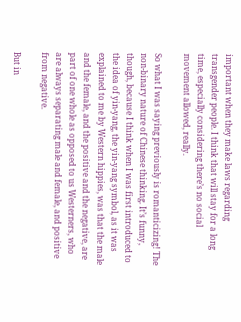important when they make laws regarding transgender people. I think that will stay for a long time, especially considering there’s no social movement allowed, really.

So what I was saying previously is romanticizing! The non-binary nature of Chinese thinking. It’s funny, though, because I think when I was first introduced to the idea of yin-yang, the yin-yang symbol, as it was explained to me by Western hippies, was that the male and the female, and the positive and the negative, are part of one whole as opposed to us Westerners, who are always separating male and female, and positive from negative.

But in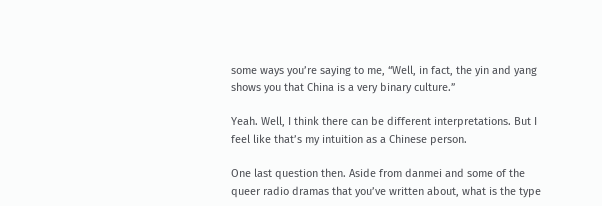some ways you’re saying to me, “Well, in fact, the yin and yang shows you that China is a very binary culture.”

Yeah. Well, I think there can be different interpretations. But I feel like that’s my intuition as a Chinese person.

One last question then. Aside from danmei and some of the queer radio dramas that you’ve written about, what is the type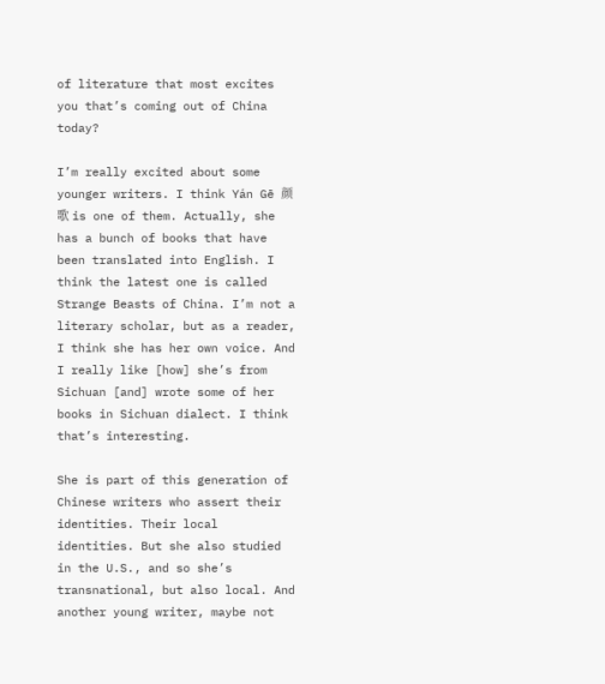of literature that most excites you that’s coming out of China today?

I’m really excited about some younger writers. I think Yán Gē 颜歌 is one of them. Actually, she has a bunch of books that have been translated into English. I think the latest one is called Strange Beasts of China. I’m not a literary scholar, but as a reader, I think she has her own voice. And I really like [how] she’s from Sichuan [and] wrote some of her books in Sichuan dialect. I think that’s interesting.

She is part of this generation of Chinese writers who assert their identities. Their local identities. But she also studied in the U.S., and so she’s transnational, but also local. And another young writer, maybe not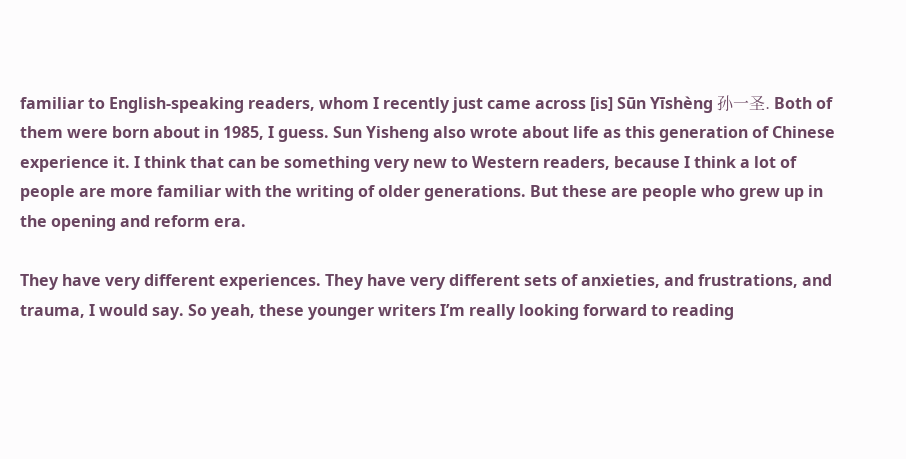familiar to English-speaking readers, whom I recently just came across [is] Sūn Yīshèng 孙一圣. Both of them were born about in 1985, I guess. Sun Yisheng also wrote about life as this generation of Chinese experience it. I think that can be something very new to Western readers, because I think a lot of people are more familiar with the writing of older generations. But these are people who grew up in the opening and reform era.

They have very different experiences. They have very different sets of anxieties, and frustrations, and trauma, I would say. So yeah, these younger writers I’m really looking forward to reading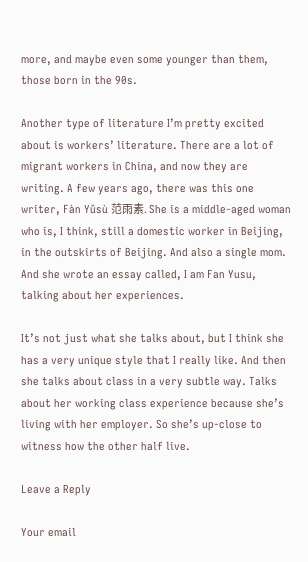more, and maybe even some younger than them, those born in the 90s.

Another type of literature I’m pretty excited about is workers’ literature. There are a lot of migrant workers in China, and now they are writing. A few years ago, there was this one writer, Fàn Yǔsù 范雨素. She is a middle-aged woman who is, I think, still a domestic worker in Beijing, in the outskirts of Beijing. And also a single mom. And she wrote an essay called, I am Fan Yusu, talking about her experiences.

It’s not just what she talks about, but I think she has a very unique style that I really like. And then she talks about class in a very subtle way. Talks about her working class experience because she’s living with her employer. So she’s up-close to witness how the other half live.

Leave a Reply

Your email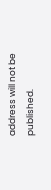address will not be published.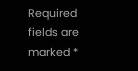Required fields are marked *